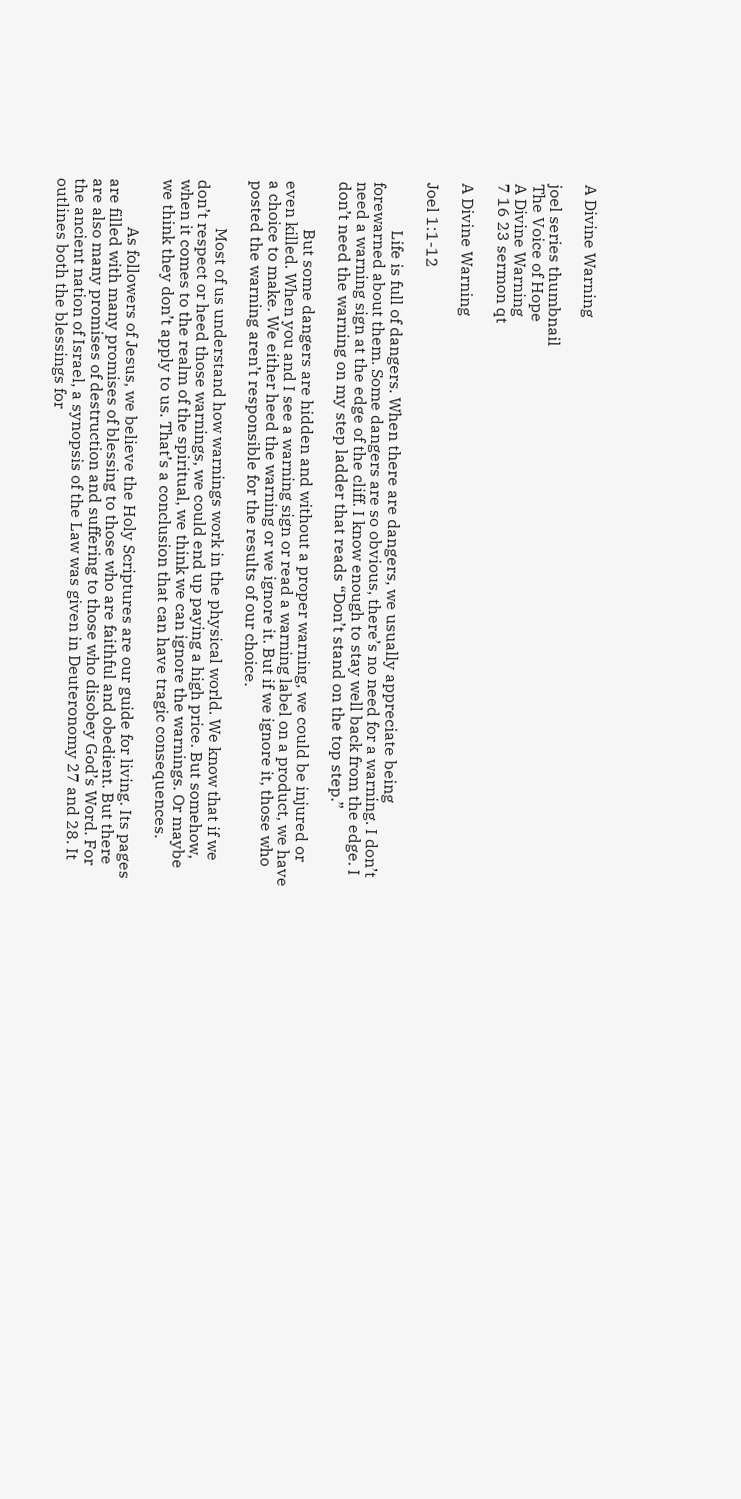A Divine Warning

joel series thumbnail
The Voice of Hope
A Divine Warning
7 16 23 sermon qt

A Divine Warning

Joel 1:1-12

            Life is full of dangers. When there are dangers, we usually appreciate being forewarned about them. Some dangers are so obvious, there’s no need for a warning. I don’t need a warning sign at the edge of the cliff. I know enough to stay well back from the edge. I don’t need the warning on my step ladder that reads “Don’t stand on the top step.”

            But some dangers are hidden and without a proper warning, we could be injured or even killed. When you and I see a warning sign or read a warning label on a product, we have a choice to make. We either heed the warning or we ignore it. But if we ignore it, those who posted the warning aren’t responsible for the results of our choice.

            Most of us understand how warnings work in the physical world. We know that if we don’t respect or heed those warnings, we could end up paying a high price. But somehow, when it comes to the realm of the spiritual, we think we can ignore the warnings. Or maybe we think they don’t apply to us. That’s a conclusion that can have tragic consequences.

            As followers of Jesus, we believe the Holy Scriptures are our guide for living. Its pages are filled with many promises of blessing to those who are faithful and obedient. But there are also many promises of destruction and suffering to those who disobey God’s Word. For the ancient nation of Israel, a synopsis of the Law was given in Deuteronomy 27 and 28. It outlines both the blessings for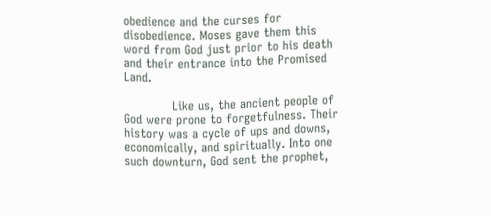obedience and the curses for disobedience. Moses gave them this word from God just prior to his death and their entrance into the Promised Land.

            Like us, the ancient people of God were prone to forgetfulness. Their history was a cycle of ups and downs, economically, and spiritually. Into one such downturn, God sent the prophet,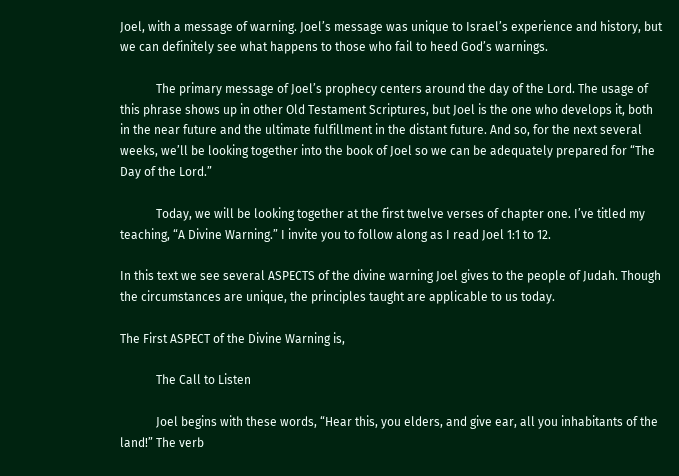Joel, with a message of warning. Joel’s message was unique to Israel’s experience and history, but we can definitely see what happens to those who fail to heed God’s warnings.

            The primary message of Joel’s prophecy centers around the day of the Lord. The usage of this phrase shows up in other Old Testament Scriptures, but Joel is the one who develops it, both in the near future and the ultimate fulfillment in the distant future. And so, for the next several weeks, we’ll be looking together into the book of Joel so we can be adequately prepared for “The Day of the Lord.”

            Today, we will be looking together at the first twelve verses of chapter one. I’ve titled my teaching, “A Divine Warning.” I invite you to follow along as I read Joel 1:1 to 12.

In this text we see several ASPECTS of the divine warning Joel gives to the people of Judah. Though the circumstances are unique, the principles taught are applicable to us today.

The First ASPECT of the Divine Warning is,

            The Call to Listen

            Joel begins with these words, “Hear this, you elders, and give ear, all you inhabitants of the land!” The verb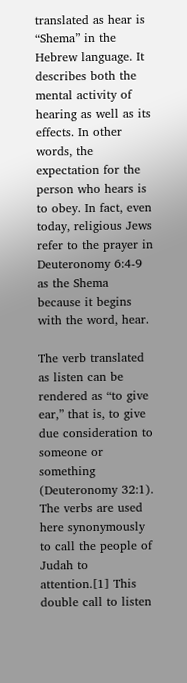translated as hear is “Shema” in the Hebrew language. It describes both the mental activity of hearing as well as its effects. In other words, the expectation for the person who hears is to obey. In fact, even today, religious Jews refer to the prayer in Deuteronomy 6:4-9 as the Shema because it begins with the word, hear.

The verb translated as listen can be rendered as “to give ear,” that is, to give due consideration to someone or something (Deuteronomy 32:1). The verbs are used here synonymously to call the people of Judah to attention.[1] This double call to listen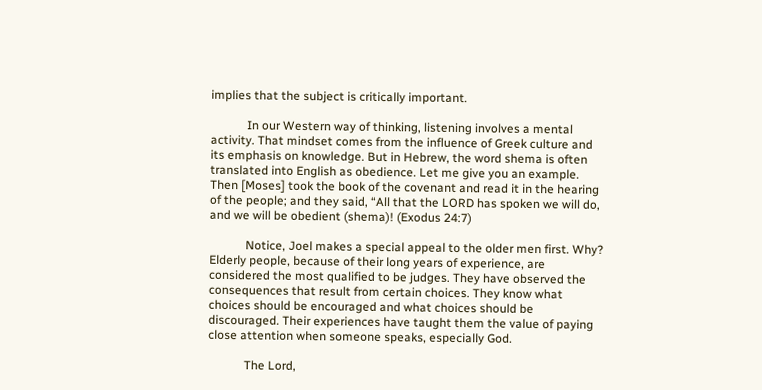implies that the subject is critically important.

            In our Western way of thinking, listening involves a mental activity. That mindset comes from the influence of Greek culture and its emphasis on knowledge. But in Hebrew, the word shema is often translated into English as obedience. Let me give you an example. Then [Moses] took the book of the covenant and read it in the hearing of the people; and they said, “All that the LORD has spoken we will do, and we will be obedient (shema)! (Exodus 24:7)

            Notice, Joel makes a special appeal to the older men first. Why? Elderly people, because of their long years of experience, are considered the most qualified to be judges. They have observed the consequences that result from certain choices. They know what choices should be encouraged and what choices should be discouraged. Their experiences have taught them the value of paying close attention when someone speaks, especially God.

            The Lord,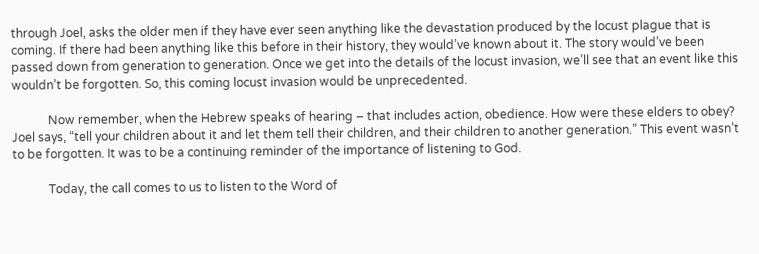through Joel, asks the older men if they have ever seen anything like the devastation produced by the locust plague that is coming. If there had been anything like this before in their history, they would’ve known about it. The story would’ve been passed down from generation to generation. Once we get into the details of the locust invasion, we’ll see that an event like this wouldn’t be forgotten. So, this coming locust invasion would be unprecedented.

            Now remember, when the Hebrew speaks of hearing – that includes action, obedience. How were these elders to obey? Joel says, “tell your children about it and let them tell their children, and their children to another generation.” This event wasn’t to be forgotten. It was to be a continuing reminder of the importance of listening to God.

            Today, the call comes to us to listen to the Word of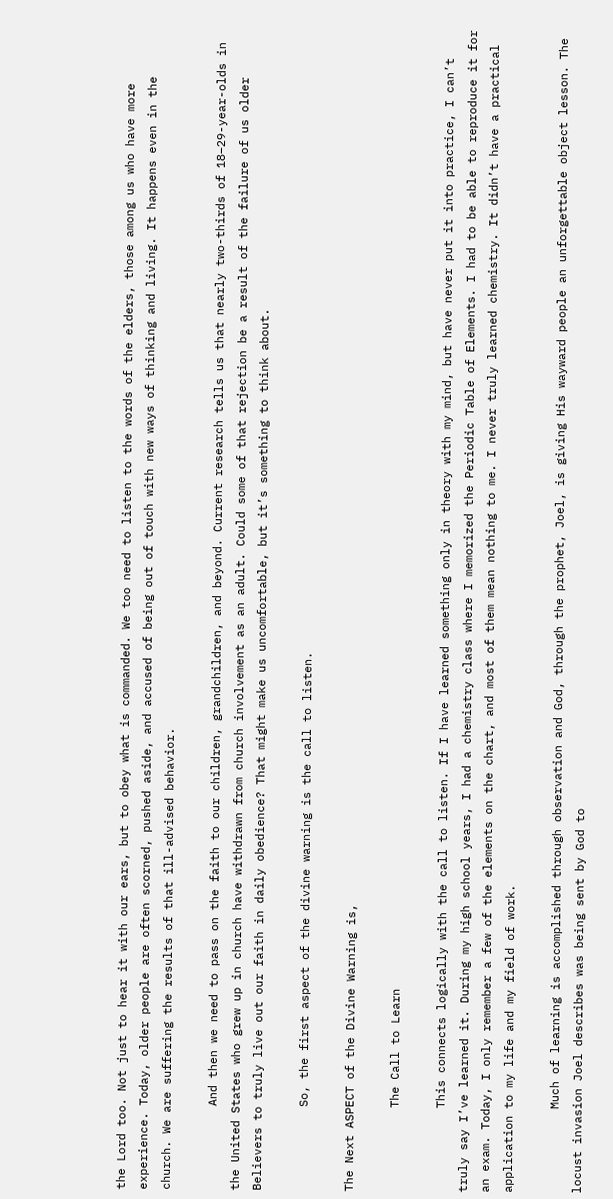the Lord too. Not just to hear it with our ears, but to obey what is commanded. We too need to listen to the words of the elders, those among us who have more experience. Today, older people are often scorned, pushed aside, and accused of being out of touch with new ways of thinking and living. It happens even in the church. We are suffering the results of that ill-advised behavior.

            And then we need to pass on the faith to our children, grandchildren, and beyond. Current research tells us that nearly two-thirds of 18–29-year-olds in the United States who grew up in church have withdrawn from church involvement as an adult. Could some of that rejection be a result of the failure of us older Believers to truly live out our faith in daily obedience? That might make us uncomfortable, but it’s something to think about.

            So, the first aspect of the divine warning is the call to listen.

The Next ASPECT of the Divine Warning is,

            The Call to Learn

            This connects logically with the call to listen. If I have learned something only in theory with my mind, but have never put it into practice, I can’t truly say I’ve learned it. During my high school years, I had a chemistry class where I memorized the Periodic Table of Elements. I had to be able to reproduce it for an exam. Today, I only remember a few of the elements on the chart, and most of them mean nothing to me. I never truly learned chemistry. It didn’t have a practical application to my life and my field of work.

            Much of learning is accomplished through observation and God, through the prophet, Joel, is giving His wayward people an unforgettable object lesson. The locust invasion Joel describes was being sent by God to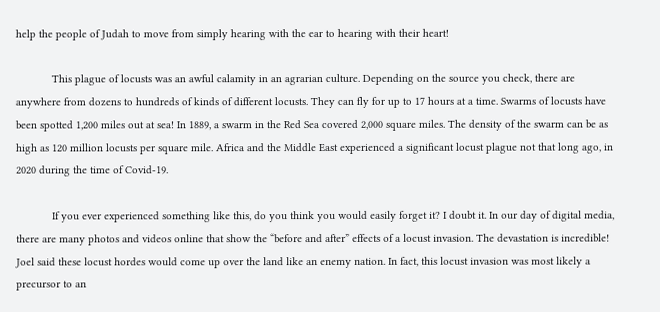help the people of Judah to move from simply hearing with the ear to hearing with their heart!

            This plague of locusts was an awful calamity in an agrarian culture. Depending on the source you check, there are anywhere from dozens to hundreds of kinds of different locusts. They can fly for up to 17 hours at a time. Swarms of locusts have been spotted 1,200 miles out at sea! In 1889, a swarm in the Red Sea covered 2,000 square miles. The density of the swarm can be as high as 120 million locusts per square mile. Africa and the Middle East experienced a significant locust plague not that long ago, in 2020 during the time of Covid-19.

            If you ever experienced something like this, do you think you would easily forget it? I doubt it. In our day of digital media, there are many photos and videos online that show the “before and after” effects of a locust invasion. The devastation is incredible! Joel said these locust hordes would come up over the land like an enemy nation. In fact, this locust invasion was most likely a precursor to an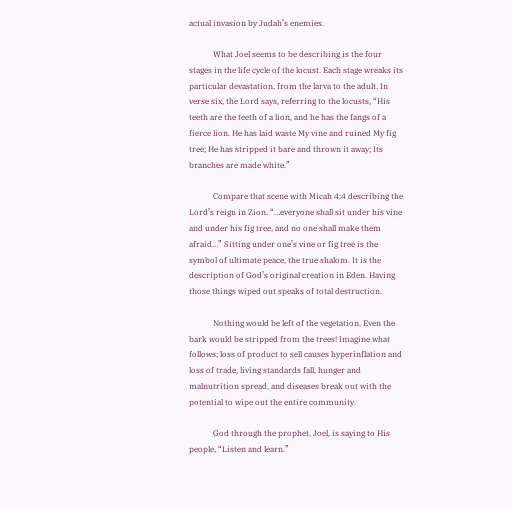actual invasion by Judah’s enemies.

            What Joel seems to be describing is the four stages in the life cycle of the locust. Each stage wreaks its particular devastation, from the larva to the adult. In verse six, the Lord says, referring to the locusts, “His teeth are the teeth of a lion, and he has the fangs of a fierce lion. He has laid waste My vine and ruined My fig tree; He has stripped it bare and thrown it away; Its branches are made white.”

            Compare that scene with Micah 4:4 describing the Lord’s reign in Zion. “…everyone shall sit under his vine and under his fig tree, and no one shall make them afraid…” Sitting under one’s vine or fig tree is the symbol of ultimate peace, the true shalom. It is the description of God’s original creation in Eden. Having those things wiped out speaks of total destruction.

            Nothing would be left of the vegetation. Even the bark would be stripped from the trees! Imagine what follows; loss of product to sell causes hyperinflation and loss of trade, living standards fall, hunger and malnutrition spread, and diseases break out with the potential to wipe out the entire community.

            God through the prophet, Joel, is saying to His people, “Listen and learn.”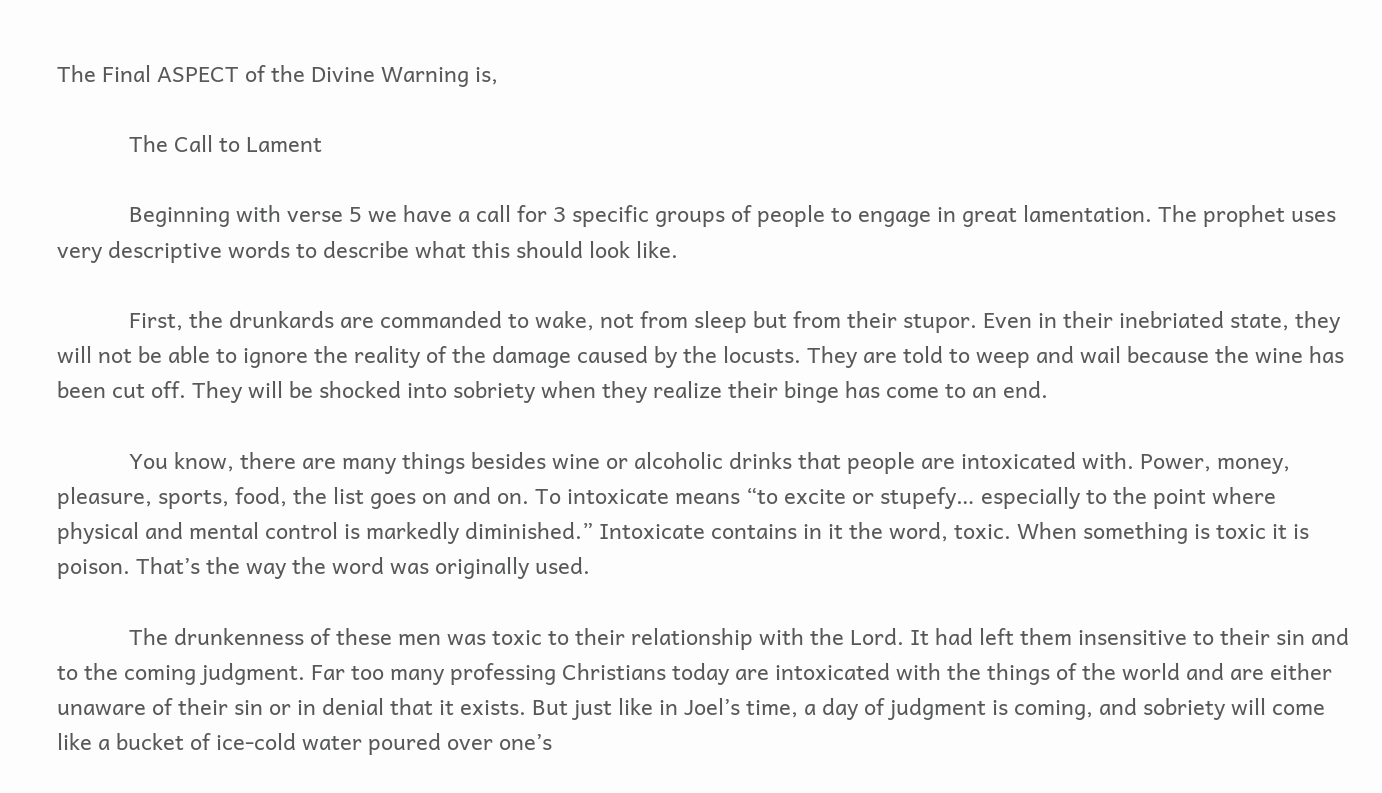The Final ASPECT of the Divine Warning is,

            The Call to Lament

            Beginning with verse 5 we have a call for 3 specific groups of people to engage in great lamentation. The prophet uses very descriptive words to describe what this should look like.

            First, the drunkards are commanded to wake, not from sleep but from their stupor. Even in their inebriated state, they will not be able to ignore the reality of the damage caused by the locusts. They are told to weep and wail because the wine has been cut off. They will be shocked into sobriety when they realize their binge has come to an end.

            You know, there are many things besides wine or alcoholic drinks that people are intoxicated with. Power, money, pleasure, sports, food, the list goes on and on. To intoxicate means “to excite or stupefy… especially to the point where physical and mental control is markedly diminished.” Intoxicate contains in it the word, toxic. When something is toxic it is poison. That’s the way the word was originally used.

            The drunkenness of these men was toxic to their relationship with the Lord. It had left them insensitive to their sin and to the coming judgment. Far too many professing Christians today are intoxicated with the things of the world and are either unaware of their sin or in denial that it exists. But just like in Joel’s time, a day of judgment is coming, and sobriety will come like a bucket of ice-cold water poured over one’s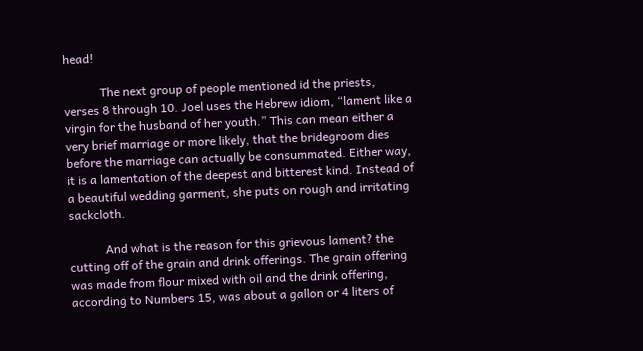head!

            The next group of people mentioned id the priests, verses 8 through 10. Joel uses the Hebrew idiom, “lament like a virgin for the husband of her youth.” This can mean either a very brief marriage or more likely, that the bridegroom dies before the marriage can actually be consummated. Either way, it is a lamentation of the deepest and bitterest kind. Instead of a beautiful wedding garment, she puts on rough and irritating sackcloth.

            And what is the reason for this grievous lament? the cutting off of the grain and drink offerings. The grain offering was made from flour mixed with oil and the drink offering, according to Numbers 15, was about a gallon or 4 liters of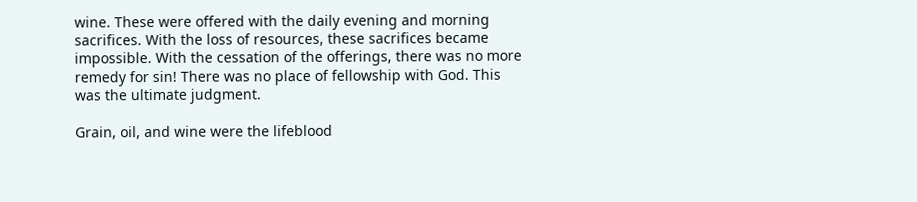wine. These were offered with the daily evening and morning sacrifices. With the loss of resources, these sacrifices became impossible. With the cessation of the offerings, there was no more remedy for sin! There was no place of fellowship with God. This was the ultimate judgment.

Grain, oil, and wine were the lifeblood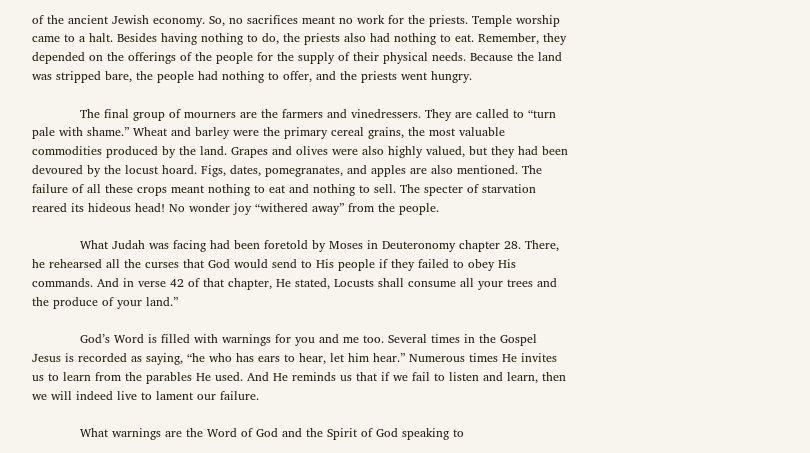of the ancient Jewish economy. So, no sacrifices meant no work for the priests. Temple worship came to a halt. Besides having nothing to do, the priests also had nothing to eat. Remember, they depended on the offerings of the people for the supply of their physical needs. Because the land was stripped bare, the people had nothing to offer, and the priests went hungry.

            The final group of mourners are the farmers and vinedressers. They are called to “turn pale with shame.” Wheat and barley were the primary cereal grains, the most valuable commodities produced by the land. Grapes and olives were also highly valued, but they had been devoured by the locust hoard. Figs, dates, pomegranates, and apples are also mentioned. The failure of all these crops meant nothing to eat and nothing to sell. The specter of starvation reared its hideous head! No wonder joy “withered away” from the people.

            What Judah was facing had been foretold by Moses in Deuteronomy chapter 28. There, he rehearsed all the curses that God would send to His people if they failed to obey His commands. And in verse 42 of that chapter, He stated, Locusts shall consume all your trees and the produce of your land.”

            God’s Word is filled with warnings for you and me too. Several times in the Gospel Jesus is recorded as saying, “he who has ears to hear, let him hear.” Numerous times He invites us to learn from the parables He used. And He reminds us that if we fail to listen and learn, then we will indeed live to lament our failure.

            What warnings are the Word of God and the Spirit of God speaking to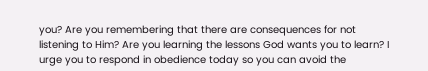you? Are you remembering that there are consequences for not listening to Him? Are you learning the lessons God wants you to learn? I urge you to respond in obedience today so you can avoid the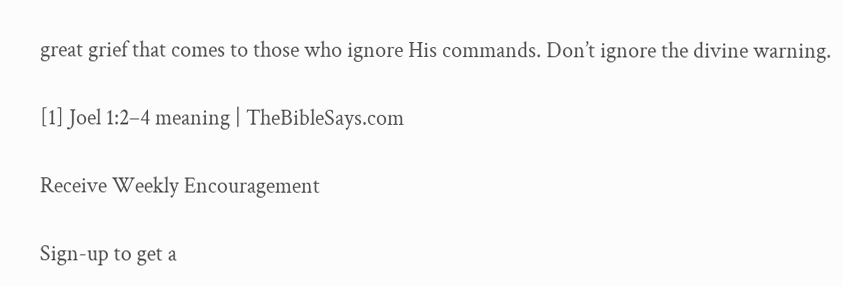great grief that comes to those who ignore His commands. Don’t ignore the divine warning.

[1] Joel 1:2–4 meaning | TheBibleSays.com

Receive Weekly Encouragement

Sign-up to get a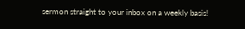sermon straight to your inbox on a weekly basis!